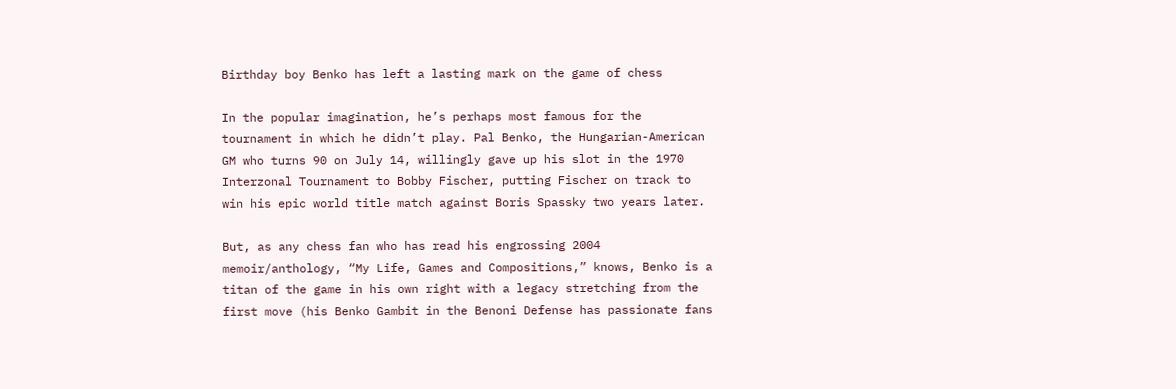Birthday boy Benko has left a lasting mark on the game of chess

In the popular imagination, he’s perhaps most famous for the tournament in which he didn’t play. Pal Benko, the Hungarian-American GM who turns 90 on July 14, willingly gave up his slot in the 1970 Interzonal Tournament to Bobby Fischer, putting Fischer on track to win his epic world title match against Boris Spassky two years later.

But, as any chess fan who has read his engrossing 2004 memoir/anthology, “My Life, Games and Compositions,” knows, Benko is a titan of the game in his own right with a legacy stretching from the first move (his Benko Gambit in the Benoni Defense has passionate fans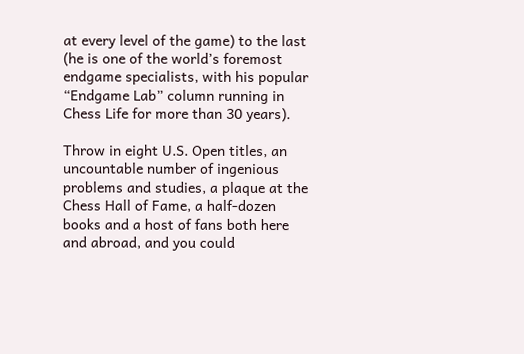at every level of the game) to the last (he is one of the world’s foremost endgame specialists, with his popular “Endgame Lab” column running in Chess Life for more than 30 years).

Throw in eight U.S. Open titles, an uncountable number of ingenious problems and studies, a plaque at the Chess Hall of Fame, a half-dozen books and a host of fans both here and abroad, and you could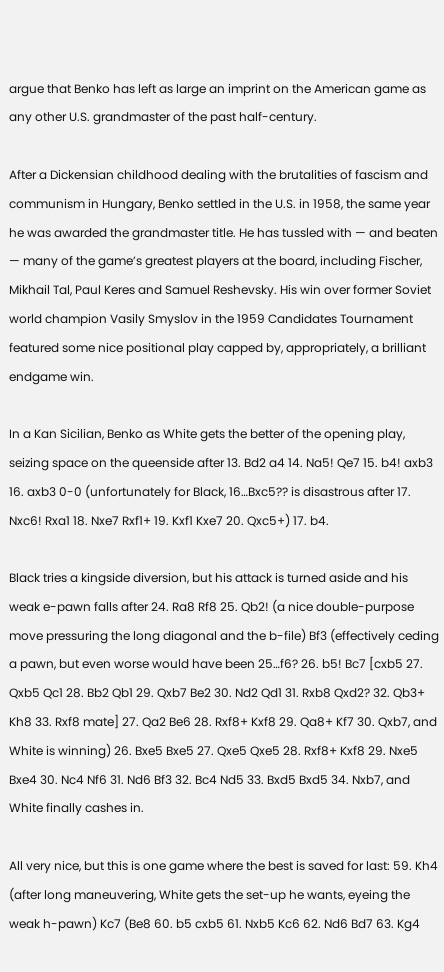argue that Benko has left as large an imprint on the American game as any other U.S. grandmaster of the past half-century.

After a Dickensian childhood dealing with the brutalities of fascism and communism in Hungary, Benko settled in the U.S. in 1958, the same year he was awarded the grandmaster title. He has tussled with — and beaten — many of the game’s greatest players at the board, including Fischer, Mikhail Tal, Paul Keres and Samuel Reshevsky. His win over former Soviet world champion Vasily Smyslov in the 1959 Candidates Tournament featured some nice positional play capped by, appropriately, a brilliant endgame win.

In a Kan Sicilian, Benko as White gets the better of the opening play, seizing space on the queenside after 13. Bd2 a4 14. Na5! Qe7 15. b4! axb3 16. axb3 0-0 (unfortunately for Black, 16…Bxc5?? is disastrous after 17. Nxc6! Rxa1 18. Nxe7 Rxf1+ 19. Kxf1 Kxe7 20. Qxc5+) 17. b4.

Black tries a kingside diversion, but his attack is turned aside and his weak e-pawn falls after 24. Ra8 Rf8 25. Qb2! (a nice double-purpose move pressuring the long diagonal and the b-file) Bf3 (effectively ceding a pawn, but even worse would have been 25…f6? 26. b5! Bc7 [cxb5 27. Qxb5 Qc1 28. Bb2 Qb1 29. Qxb7 Be2 30. Nd2 Qd1 31. Rxb8 Qxd2? 32. Qb3+ Kh8 33. Rxf8 mate] 27. Qa2 Be6 28. Rxf8+ Kxf8 29. Qa8+ Kf7 30. Qxb7, and White is winning) 26. Bxe5 Bxe5 27. Qxe5 Qxe5 28. Rxf8+ Kxf8 29. Nxe5 Bxe4 30. Nc4 Nf6 31. Nd6 Bf3 32. Bc4 Nd5 33. Bxd5 Bxd5 34. Nxb7, and White finally cashes in.

All very nice, but this is one game where the best is saved for last: 59. Kh4 (after long maneuvering, White gets the set-up he wants, eyeing the weak h-pawn) Kc7 (Be8 60. b5 cxb5 61. Nxb5 Kc6 62. Nd6 Bd7 63. Kg4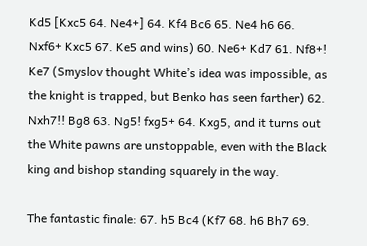Kd5 [Kxc5 64. Ne4+] 64. Kf4 Bc6 65. Ne4 h6 66. Nxf6+ Kxc5 67. Ke5 and wins) 60. Ne6+ Kd7 61. Nf8+! Ke7 (Smyslov thought White’s idea was impossible, as the knight is trapped, but Benko has seen farther) 62. Nxh7!! Bg8 63. Ng5! fxg5+ 64. Kxg5, and it turns out the White pawns are unstoppable, even with the Black king and bishop standing squarely in the way.

The fantastic finale: 67. h5 Bc4 (Kf7 68. h6 Bh7 69.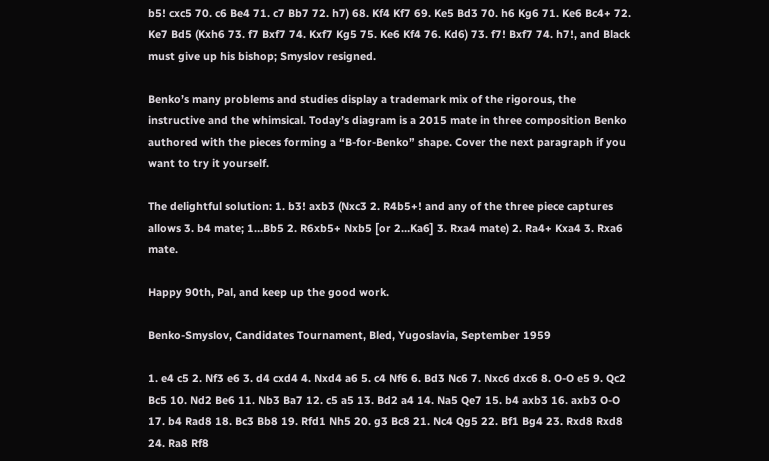b5! cxc5 70. c6 Be4 71. c7 Bb7 72. h7) 68. Kf4 Kf7 69. Ke5 Bd3 70. h6 Kg6 71. Ke6 Bc4+ 72. Ke7 Bd5 (Kxh6 73. f7 Bxf7 74. Kxf7 Kg5 75. Ke6 Kf4 76. Kd6) 73. f7! Bxf7 74. h7!, and Black must give up his bishop; Smyslov resigned.

Benko’s many problems and studies display a trademark mix of the rigorous, the instructive and the whimsical. Today’s diagram is a 2015 mate in three composition Benko authored with the pieces forming a “B-for-Benko” shape. Cover the next paragraph if you want to try it yourself.

The delightful solution: 1. b3! axb3 (Nxc3 2. R4b5+! and any of the three piece captures allows 3. b4 mate; 1…Bb5 2. R6xb5+ Nxb5 [or 2…Ka6] 3. Rxa4 mate) 2. Ra4+ Kxa4 3. Rxa6 mate.

Happy 90th, Pal, and keep up the good work.

Benko-Smyslov, Candidates Tournament, Bled, Yugoslavia, September 1959

1. e4 c5 2. Nf3 e6 3. d4 cxd4 4. Nxd4 a6 5. c4 Nf6 6. Bd3 Nc6 7. Nxc6 dxc6 8. O-O e5 9. Qc2 Bc5 10. Nd2 Be6 11. Nb3 Ba7 12. c5 a5 13. Bd2 a4 14. Na5 Qe7 15. b4 axb3 16. axb3 O-O 17. b4 Rad8 18. Bc3 Bb8 19. Rfd1 Nh5 20. g3 Bc8 21. Nc4 Qg5 22. Bf1 Bg4 23. Rxd8 Rxd8 24. Ra8 Rf8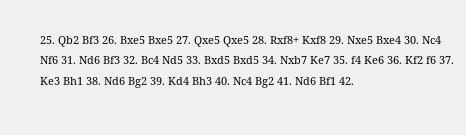25. Qb2 Bf3 26. Bxe5 Bxe5 27. Qxe5 Qxe5 28. Rxf8+ Kxf8 29. Nxe5 Bxe4 30. Nc4 Nf6 31. Nd6 Bf3 32. Bc4 Nd5 33. Bxd5 Bxd5 34. Nxb7 Ke7 35. f4 Ke6 36. Kf2 f6 37. Ke3 Bh1 38. Nd6 Bg2 39. Kd4 Bh3 40. Nc4 Bg2 41. Nd6 Bf1 42.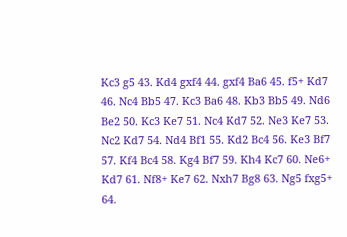Kc3 g5 43. Kd4 gxf4 44. gxf4 Ba6 45. f5+ Kd7 46. Nc4 Bb5 47. Kc3 Ba6 48. Kb3 Bb5 49. Nd6 Be2 50. Kc3 Ke7 51. Nc4 Kd7 52. Ne3 Ke7 53. Nc2 Kd7 54. Nd4 Bf1 55. Kd2 Bc4 56. Ke3 Bf7 57. Kf4 Bc4 58. Kg4 Bf7 59. Kh4 Kc7 60. Ne6+ Kd7 61. Nf8+ Ke7 62. Nxh7 Bg8 63. Ng5 fxg5+ 64.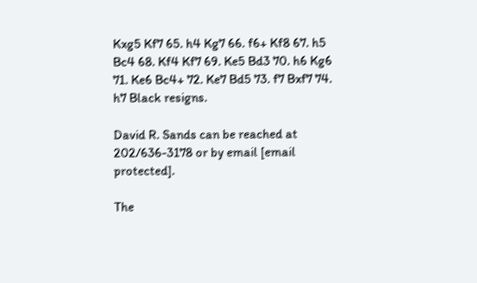Kxg5 Kf7 65. h4 Kg7 66. f6+ Kf8 67. h5 Bc4 68. Kf4 Kf7 69. Ke5 Bd3 70. h6 Kg6 71. Ke6 Bc4+ 72. Ke7 Bd5 73. f7 Bxf7 74. h7 Black resigns.

David R. Sands can be reached at 202/636-3178 or by email [email protected].

The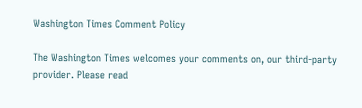Washington Times Comment Policy

The Washington Times welcomes your comments on, our third-party provider. Please read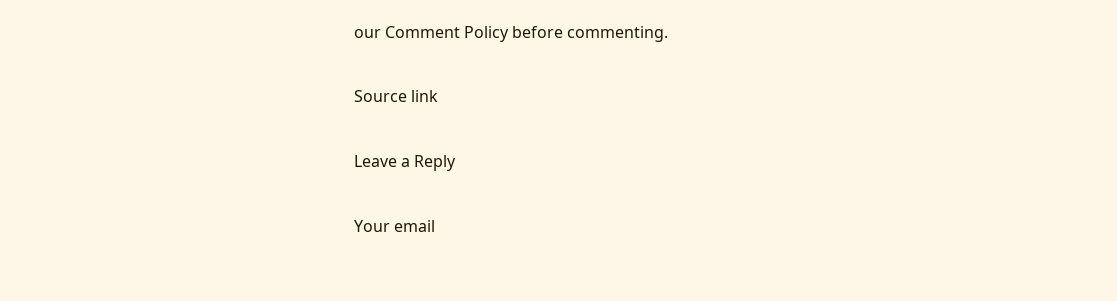our Comment Policy before commenting.

Source link

Leave a Reply

Your email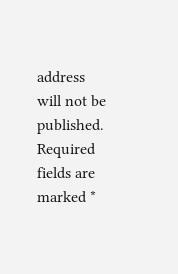address will not be published. Required fields are marked *